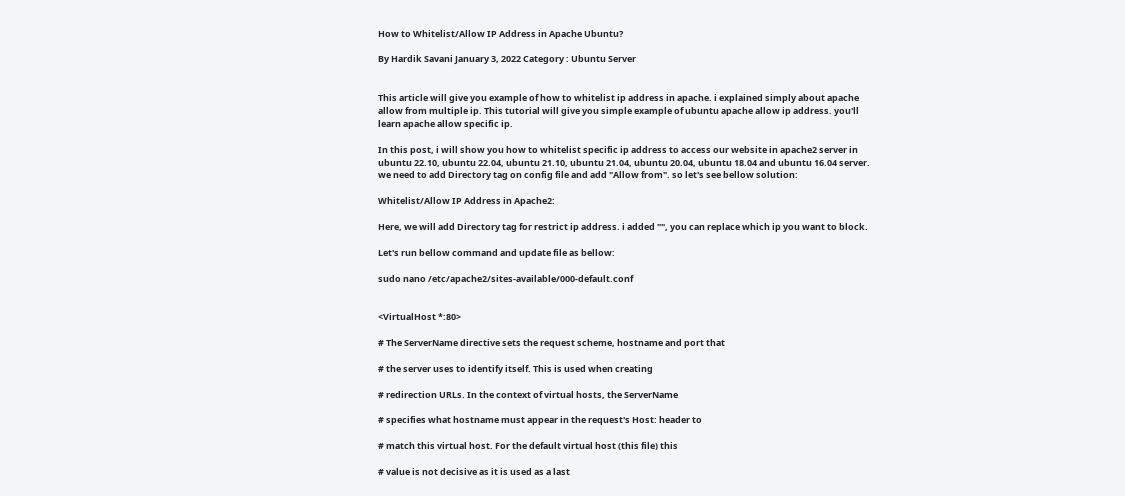How to Whitelist/Allow IP Address in Apache Ubuntu?

By Hardik Savani January 3, 2022 Category : Ubuntu Server


This article will give you example of how to whitelist ip address in apache. i explained simply about apache allow from multiple ip. This tutorial will give you simple example of ubuntu apache allow ip address. you'll learn apache allow specific ip.

In this post, i will show you how to whitelist specific ip address to access our website in apache2 server in ubuntu 22.10, ubuntu 22.04, ubuntu 21.10, ubuntu 21.04, ubuntu 20.04, ubuntu 18.04 and ubuntu 16.04 server. we need to add Directory tag on config file and add "Allow from". so let's see bellow solution:

Whitelist/Allow IP Address in Apache2:

Here, we will add Directory tag for restrict ip address. i added "", you can replace which ip you want to block.

Let's run bellow command and update file as bellow:

sudo nano /etc/apache2/sites-available/000-default.conf


<VirtualHost *:80>

# The ServerName directive sets the request scheme, hostname and port that

# the server uses to identify itself. This is used when creating

# redirection URLs. In the context of virtual hosts, the ServerName

# specifies what hostname must appear in the request's Host: header to

# match this virtual host. For the default virtual host (this file) this

# value is not decisive as it is used as a last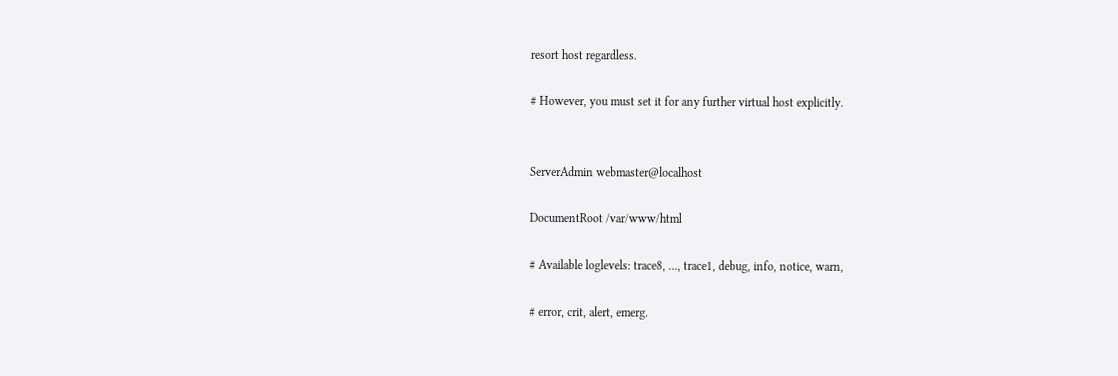resort host regardless.

# However, you must set it for any further virtual host explicitly.


ServerAdmin webmaster@localhost

DocumentRoot /var/www/html

# Available loglevels: trace8, ..., trace1, debug, info, notice, warn,

# error, crit, alert, emerg.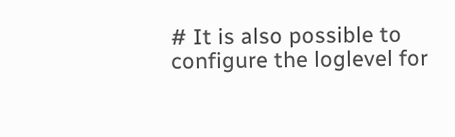# It is also possible to configure the loglevel for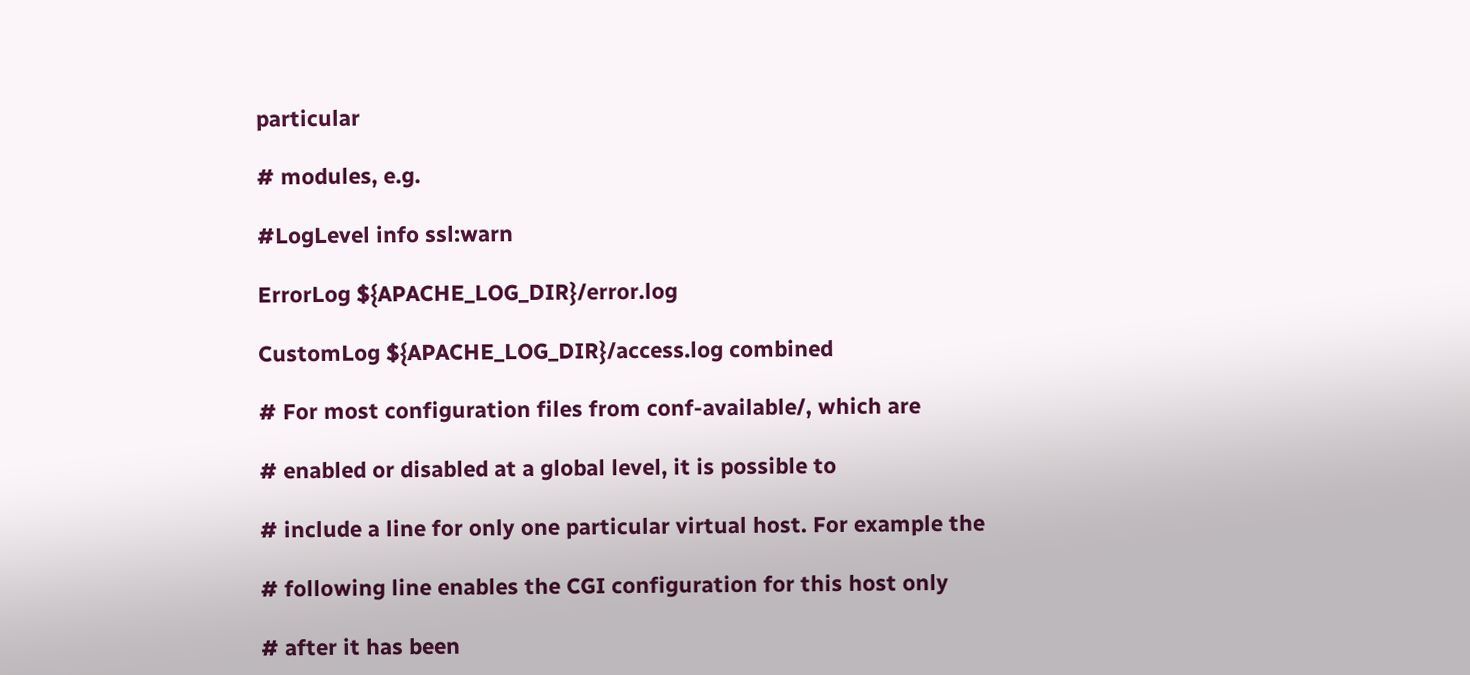particular

# modules, e.g.

#LogLevel info ssl:warn

ErrorLog ${APACHE_LOG_DIR}/error.log

CustomLog ${APACHE_LOG_DIR}/access.log combined

# For most configuration files from conf-available/, which are

# enabled or disabled at a global level, it is possible to

# include a line for only one particular virtual host. For example the

# following line enables the CGI configuration for this host only

# after it has been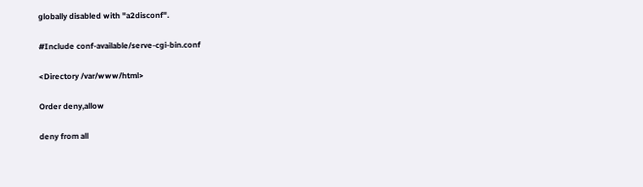globally disabled with "a2disconf".

#Include conf-available/serve-cgi-bin.conf

<Directory /var/www/html>

Order deny,allow

deny from all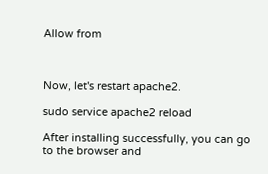Allow from



Now, let's restart apache2.

sudo service apache2 reload

After installing successfully, you can go to the browser and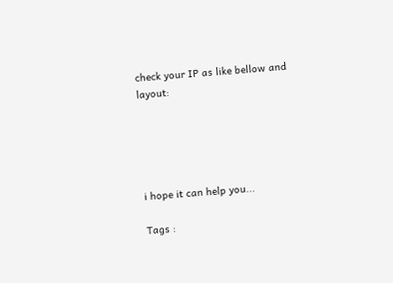check your IP as like bellow and layout:





i hope it can help you...

Tags :